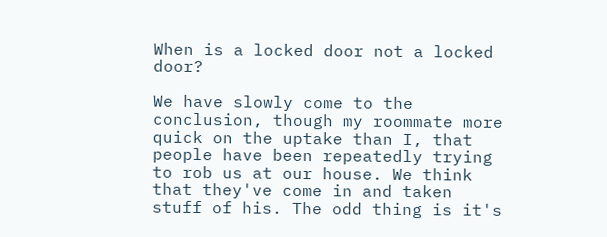When is a locked door not a locked door?

We have slowly come to the conclusion, though my roommate more quick on the uptake than I, that people have been repeatedly trying to rob us at our house. We think that they've come in and taken stuff of his. The odd thing is it's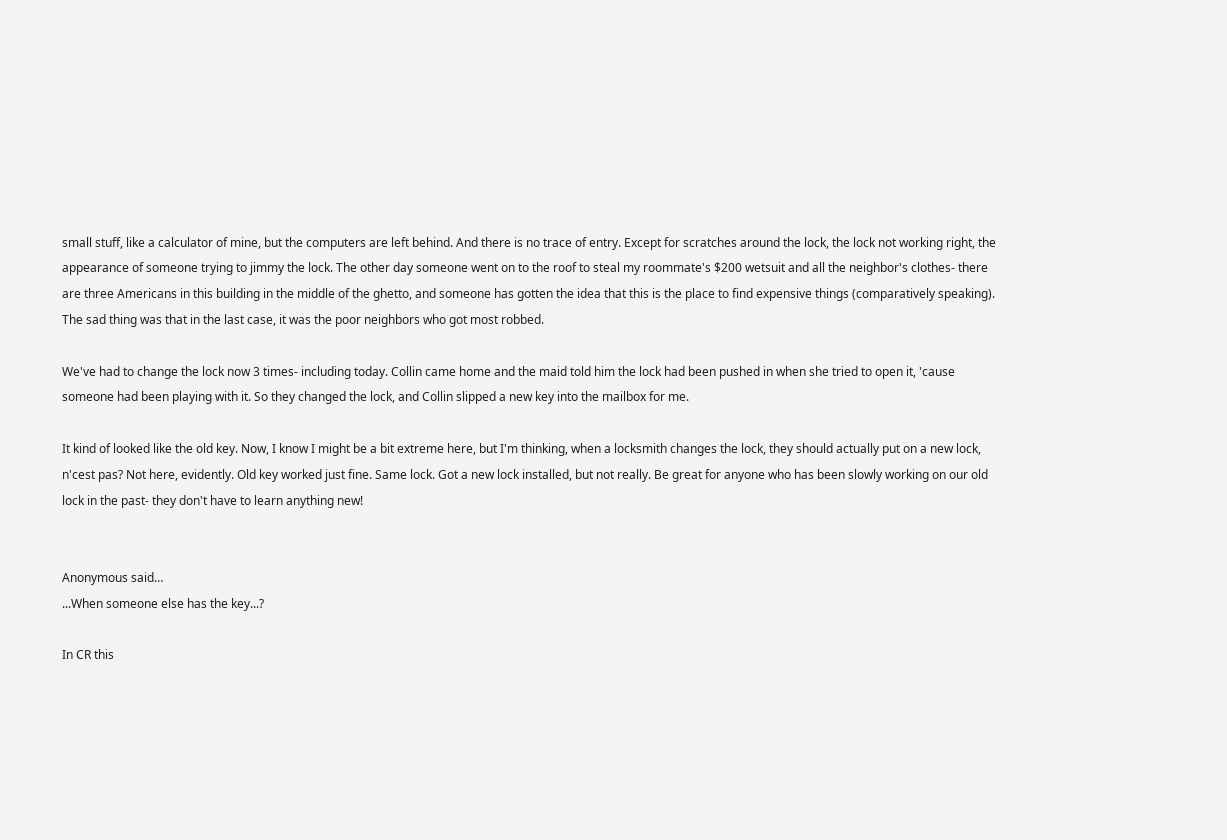small stuff, like a calculator of mine, but the computers are left behind. And there is no trace of entry. Except for scratches around the lock, the lock not working right, the appearance of someone trying to jimmy the lock. The other day someone went on to the roof to steal my roommate's $200 wetsuit and all the neighbor's clothes- there are three Americans in this building in the middle of the ghetto, and someone has gotten the idea that this is the place to find expensive things (comparatively speaking). The sad thing was that in the last case, it was the poor neighbors who got most robbed.

We've had to change the lock now 3 times- including today. Collin came home and the maid told him the lock had been pushed in when she tried to open it, 'cause someone had been playing with it. So they changed the lock, and Collin slipped a new key into the mailbox for me.

It kind of looked like the old key. Now, I know I might be a bit extreme here, but I'm thinking, when a locksmith changes the lock, they should actually put on a new lock, n'cest pas? Not here, evidently. Old key worked just fine. Same lock. Got a new lock installed, but not really. Be great for anyone who has been slowly working on our old lock in the past- they don't have to learn anything new!


Anonymous said…
...When someone else has the key...?

In CR this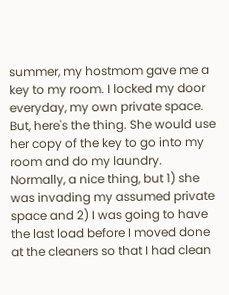summer, my hostmom gave me a key to my room. I locked my door everyday, my own private space. But, here's the thing. She would use her copy of the key to go into my room and do my laundry. Normally, a nice thing, but 1) she was invading my assumed private space and 2) I was going to have the last load before I moved done at the cleaners so that I had clean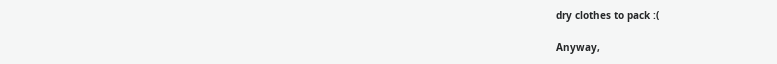dry clothes to pack :(

Anyway,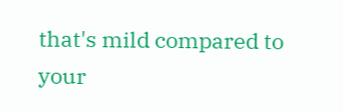that's mild compared to your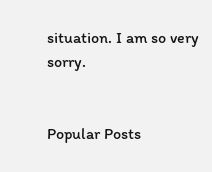situation. I am so very sorry.


Popular Posts